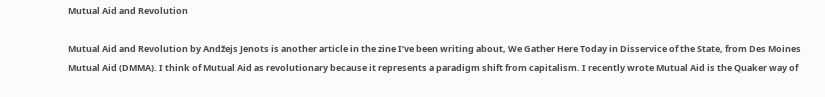Mutual Aid and Revolution

Mutual Aid and Revolution by Andžejs Jenots is another article in the zine I’ve been writing about, We Gather Here Today in Disservice of the State, from Des Moines Mutual Aid (DMMA). I think of Mutual Aid as revolutionary because it represents a paradigm shift from capitalism. I recently wrote Mutual Aid is the Quaker way of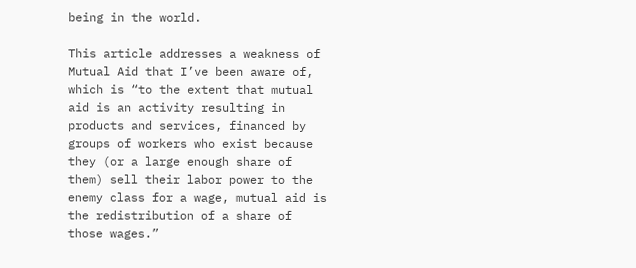being in the world.

This article addresses a weakness of Mutual Aid that I’ve been aware of, which is “to the extent that mutual aid is an activity resulting in products and services, financed by groups of workers who exist because they (or a large enough share of them) sell their labor power to the enemy class for a wage, mutual aid is the redistribution of a share of those wages.”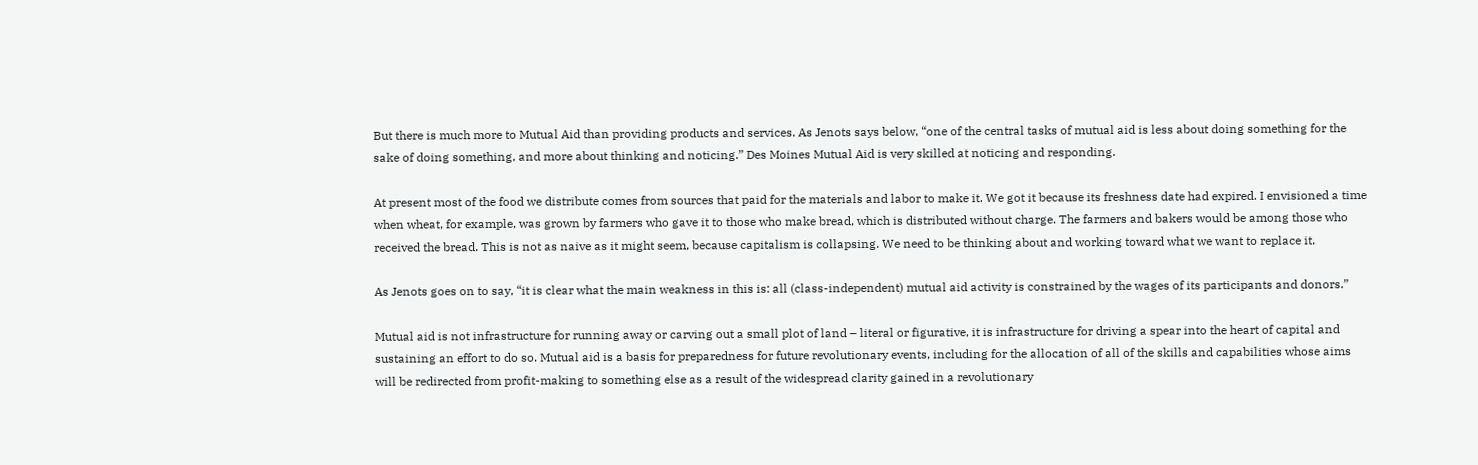But there is much more to Mutual Aid than providing products and services. As Jenots says below, “one of the central tasks of mutual aid is less about doing something for the sake of doing something, and more about thinking and noticing.” Des Moines Mutual Aid is very skilled at noticing and responding.

At present most of the food we distribute comes from sources that paid for the materials and labor to make it. We got it because its freshness date had expired. I envisioned a time when wheat, for example, was grown by farmers who gave it to those who make bread, which is distributed without charge. The farmers and bakers would be among those who received the bread. This is not as naive as it might seem, because capitalism is collapsing. We need to be thinking about and working toward what we want to replace it.

As Jenots goes on to say, “it is clear what the main weakness in this is: all (class-independent) mutual aid activity is constrained by the wages of its participants and donors.”

Mutual aid is not infrastructure for running away or carving out a small plot of land – literal or figurative, it is infrastructure for driving a spear into the heart of capital and sustaining an effort to do so. Mutual aid is a basis for preparedness for future revolutionary events, including for the allocation of all of the skills and capabilities whose aims will be redirected from profit-making to something else as a result of the widespread clarity gained in a revolutionary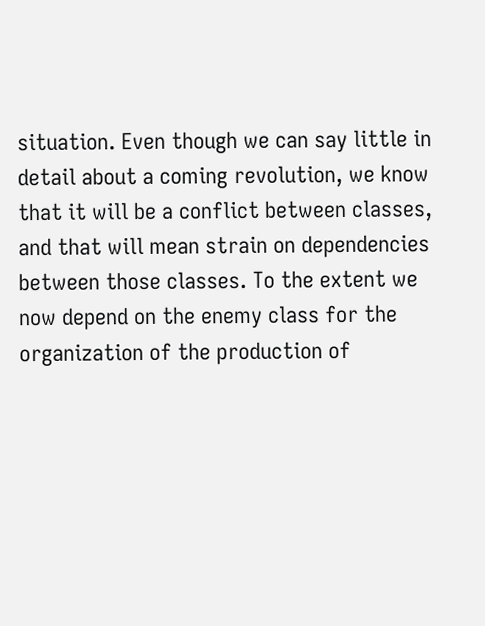situation. Even though we can say little in detail about a coming revolution, we know that it will be a conflict between classes, and that will mean strain on dependencies between those classes. To the extent we now depend on the enemy class for the organization of the production of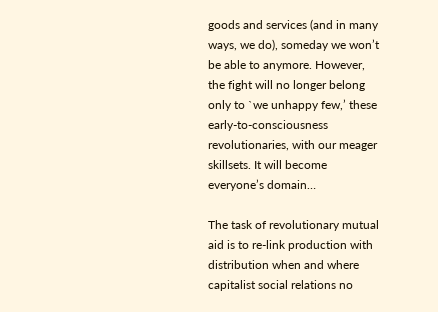goods and services (and in many ways, we do), someday we won’t be able to anymore. However, the fight will no longer belong only to `we unhappy few,’ these early-to-consciousness revolutionaries, with our meager skillsets. It will become everyone’s domain…

The task of revolutionary mutual aid is to re-link production with distribution when and where capitalist social relations no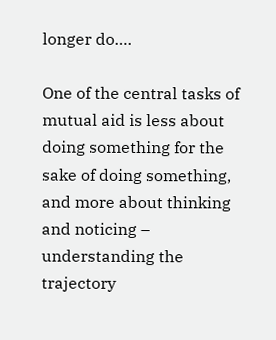longer do….

One of the central tasks of mutual aid is less about doing something for the sake of doing something, and more about thinking and noticing – understanding the trajectory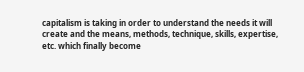capitalism is taking in order to understand the needs it will create and the means, methods, technique, skills, expertise, etc. which finally become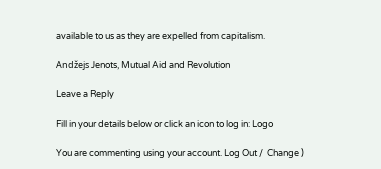available to us as they are expelled from capitalism.

Andžejs Jenots, Mutual Aid and Revolution

Leave a Reply

Fill in your details below or click an icon to log in: Logo

You are commenting using your account. Log Out /  Change )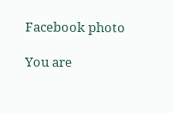Facebook photo

You are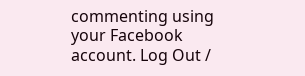commenting using your Facebook account. Log Out /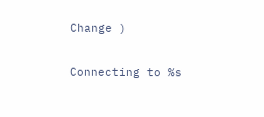Change )

Connecting to %s